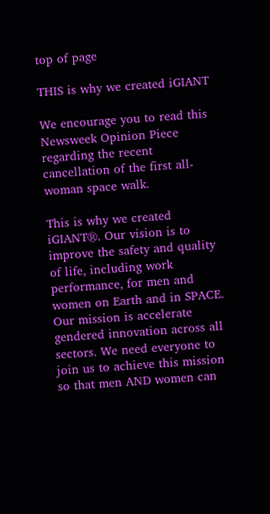top of page

THIS is why we created iGIANT

We encourage you to read this Newsweek Opinion Piece regarding the recent cancellation of the first all-woman space walk.

This is why we created iGIANT®. Our vision is to improve the safety and quality of life, including work performance, for men and women on Earth and in SPACE. Our mission is accelerate gendered innovation across all sectors. We need everyone to join us to achieve this mission so that men AND women can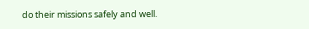do their missions safely and well.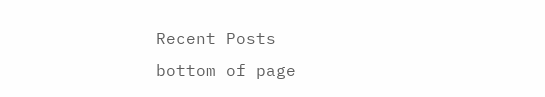Recent Posts
bottom of page